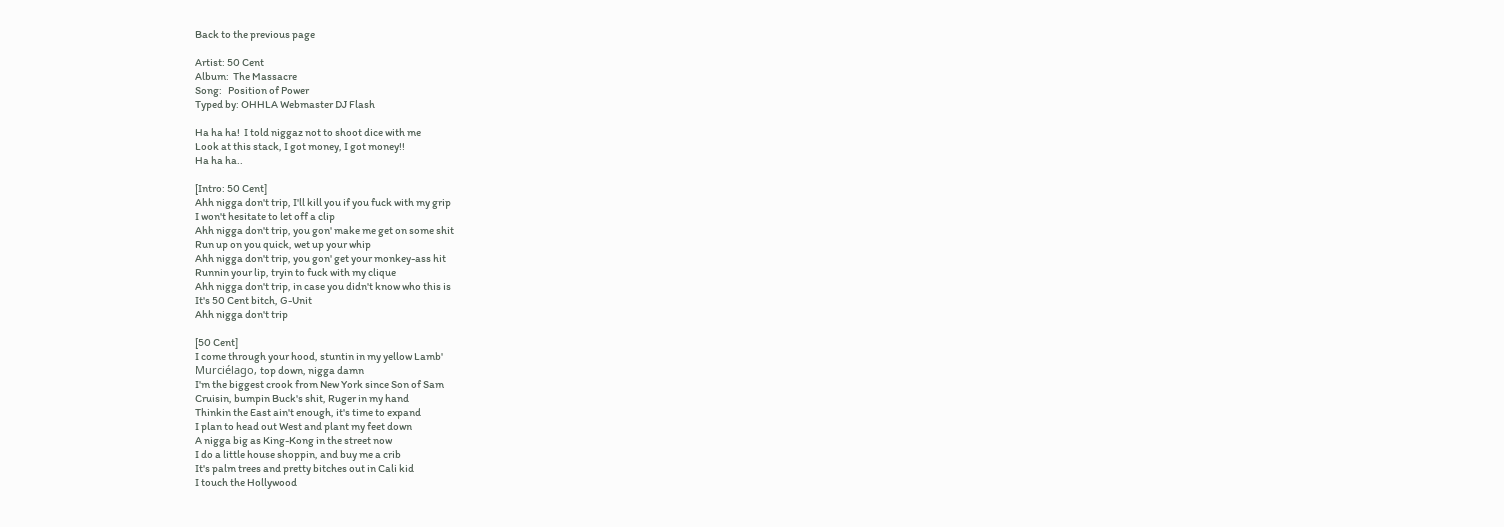Back to the previous page

Artist: 50 Cent
Album:  The Massacre
Song:   Position of Power
Typed by: OHHLA Webmaster DJ Flash

Ha ha ha!  I told niggaz not to shoot dice with me
Look at this stack, I got money, I got money!!
Ha ha ha..

[Intro: 50 Cent]
Ahh nigga don't trip, I'll kill you if you fuck with my grip
I won't hesitate to let off a clip
Ahh nigga don't trip, you gon' make me get on some shit
Run up on you quick, wet up your whip
Ahh nigga don't trip, you gon' get your monkey-ass hit
Runnin your lip, tryin to fuck with my clique
Ahh nigga don't trip, in case you didn't know who this is
It's 50 Cent bitch, G-Unit
Ahh nigga don't trip

[50 Cent]
I come through your hood, stuntin in my yellow Lamb'
Murciélago, top down, nigga damn
I'm the biggest crook from New York since Son of Sam
Cruisin, bumpin Buck's shit, Ruger in my hand
Thinkin the East ain't enough, it's time to expand
I plan to head out West and plant my feet down
A nigga big as King-Kong in the street now
I do a little house shoppin, and buy me a crib
It's palm trees and pretty bitches out in Cali kid
I touch the Hollywood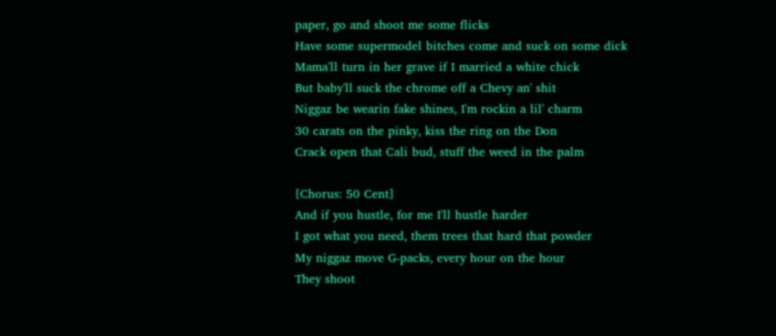paper, go and shoot me some flicks
Have some supermodel bitches come and suck on some dick
Mama'll turn in her grave if I married a white chick
But baby'll suck the chrome off a Chevy an' shit
Niggaz be wearin fake shines, I'm rockin a lil' charm
30 carats on the pinky, kiss the ring on the Don
Crack open that Cali bud, stuff the weed in the palm

[Chorus: 50 Cent]
And if you hustle, for me I'll hustle harder
I got what you need, them trees that hard that powder
My niggaz move G-packs, every hour on the hour
They shoot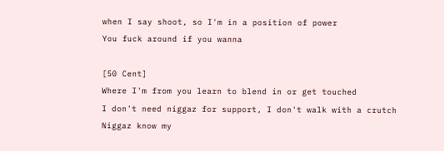when I say shoot, so I'm in a position of power
You fuck around if you wanna

[50 Cent]
Where I'm from you learn to blend in or get touched
I don't need niggaz for support, I don't walk with a crutch
Niggaz know my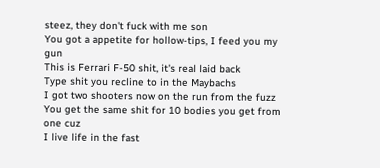steez, they don't fuck with me son
You got a appetite for hollow-tips, I feed you my gun
This is Ferrari F-50 shit, it's real laid back
Type shit you recline to in the Maybachs
I got two shooters now on the run from the fuzz
You get the same shit for 10 bodies you get from one cuz
I live life in the fast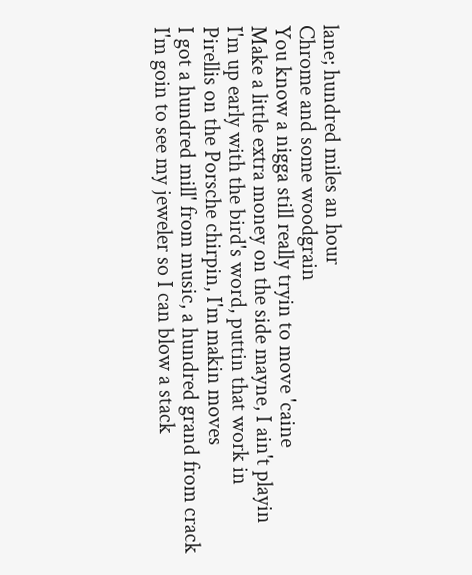lane; hundred miles an hour
Chrome and some woodgrain
You know a nigga still really tryin to move 'caine
Make a little extra money on the side mayne, I ain't playin
I'm up early with the bird's word, puttin that work in
Pirellis on the Porsche chirpin, I'm makin moves
I got a hundred mill' from music, a hundred grand from crack
I'm goin to see my jeweler so I can blow a stack